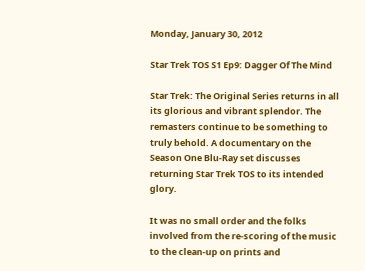Monday, January 30, 2012

Star Trek TOS S1 Ep9: Dagger Of The Mind

Star Trek: The Original Series returns in all its glorious and vibrant splendor. The remasters continue to be something to truly behold. A documentary on the Season One Blu-Ray set discusses returning Star Trek TOS to its intended glory.

It was no small order and the folks involved from the re-scoring of the music to the clean-up on prints and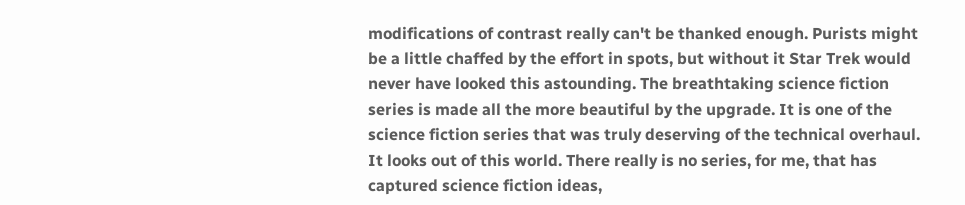modifications of contrast really can't be thanked enough. Purists might be a little chaffed by the effort in spots, but without it Star Trek would never have looked this astounding. The breathtaking science fiction series is made all the more beautiful by the upgrade. It is one of the science fiction series that was truly deserving of the technical overhaul. It looks out of this world. There really is no series, for me, that has captured science fiction ideas,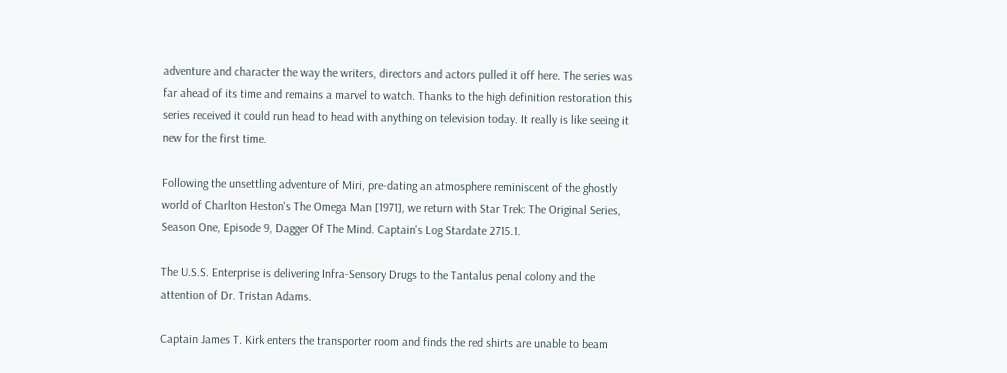adventure and character the way the writers, directors and actors pulled it off here. The series was far ahead of its time and remains a marvel to watch. Thanks to the high definition restoration this series received it could run head to head with anything on television today. It really is like seeing it new for the first time.

Following the unsettling adventure of Miri, pre-dating an atmosphere reminiscent of the ghostly world of Charlton Heston's The Omega Man [1971], we return with Star Trek: The Original Series, Season One, Episode 9, Dagger Of The Mind. Captain's Log Stardate 2715.1.

The U.S.S. Enterprise is delivering Infra-Sensory Drugs to the Tantalus penal colony and the attention of Dr. Tristan Adams.

Captain James T. Kirk enters the transporter room and finds the red shirts are unable to beam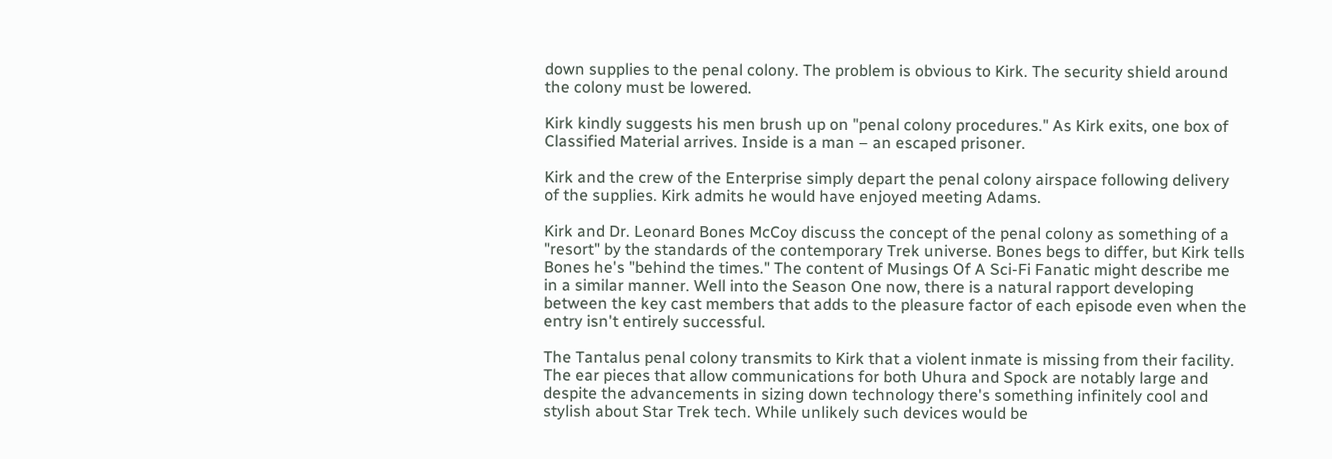down supplies to the penal colony. The problem is obvious to Kirk. The security shield around the colony must be lowered.

Kirk kindly suggests his men brush up on "penal colony procedures." As Kirk exits, one box of Classified Material arrives. Inside is a man – an escaped prisoner.

Kirk and the crew of the Enterprise simply depart the penal colony airspace following delivery of the supplies. Kirk admits he would have enjoyed meeting Adams.

Kirk and Dr. Leonard Bones McCoy discuss the concept of the penal colony as something of a "resort" by the standards of the contemporary Trek universe. Bones begs to differ, but Kirk tells Bones he's "behind the times." The content of Musings Of A Sci-Fi Fanatic might describe me in a similar manner. Well into the Season One now, there is a natural rapport developing between the key cast members that adds to the pleasure factor of each episode even when the entry isn't entirely successful.

The Tantalus penal colony transmits to Kirk that a violent inmate is missing from their facility. The ear pieces that allow communications for both Uhura and Spock are notably large and despite the advancements in sizing down technology there's something infinitely cool and stylish about Star Trek tech. While unlikely such devices would be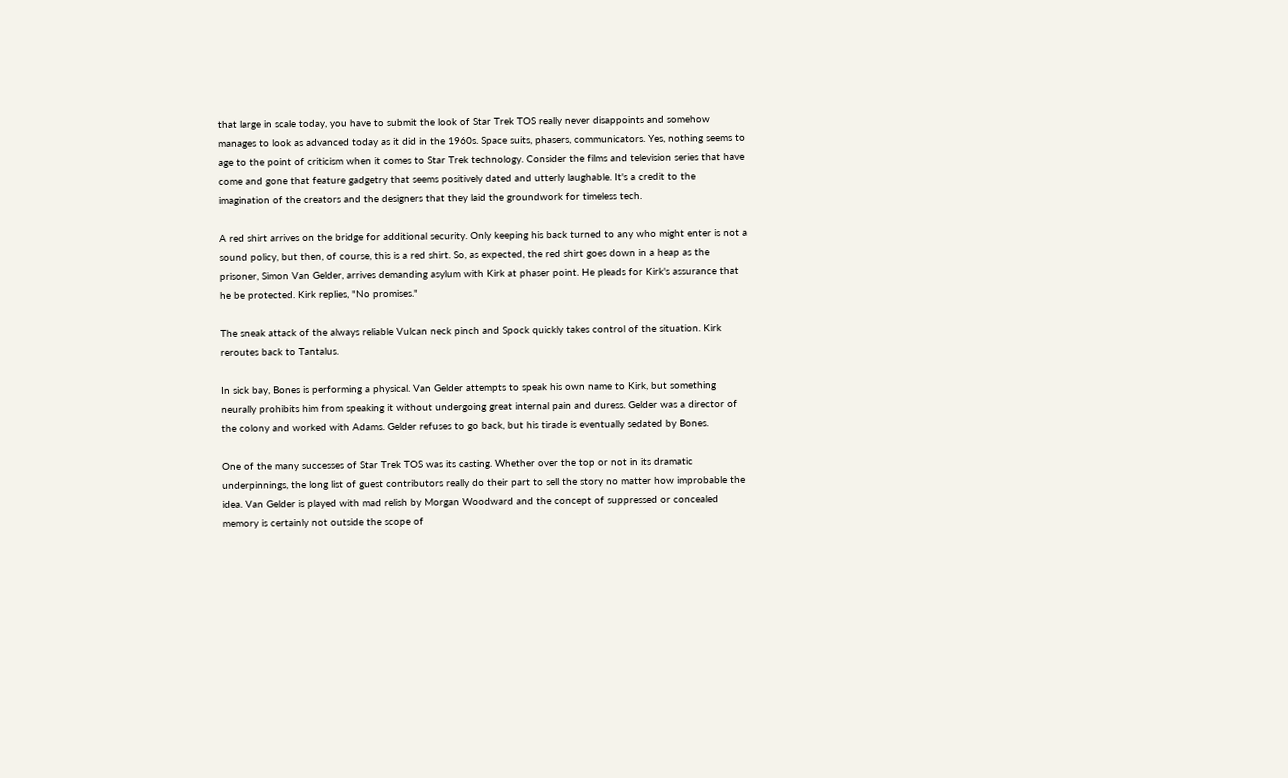that large in scale today, you have to submit the look of Star Trek TOS really never disappoints and somehow manages to look as advanced today as it did in the 1960s. Space suits, phasers, communicators. Yes, nothing seems to age to the point of criticism when it comes to Star Trek technology. Consider the films and television series that have come and gone that feature gadgetry that seems positively dated and utterly laughable. It's a credit to the imagination of the creators and the designers that they laid the groundwork for timeless tech.

A red shirt arrives on the bridge for additional security. Only keeping his back turned to any who might enter is not a sound policy, but then, of course, this is a red shirt. So, as expected, the red shirt goes down in a heap as the prisoner, Simon Van Gelder, arrives demanding asylum with Kirk at phaser point. He pleads for Kirk's assurance that he be protected. Kirk replies, "No promises."

The sneak attack of the always reliable Vulcan neck pinch and Spock quickly takes control of the situation. Kirk reroutes back to Tantalus.

In sick bay, Bones is performing a physical. Van Gelder attempts to speak his own name to Kirk, but something neurally prohibits him from speaking it without undergoing great internal pain and duress. Gelder was a director of the colony and worked with Adams. Gelder refuses to go back, but his tirade is eventually sedated by Bones.

One of the many successes of Star Trek TOS was its casting. Whether over the top or not in its dramatic underpinnings, the long list of guest contributors really do their part to sell the story no matter how improbable the idea. Van Gelder is played with mad relish by Morgan Woodward and the concept of suppressed or concealed memory is certainly not outside the scope of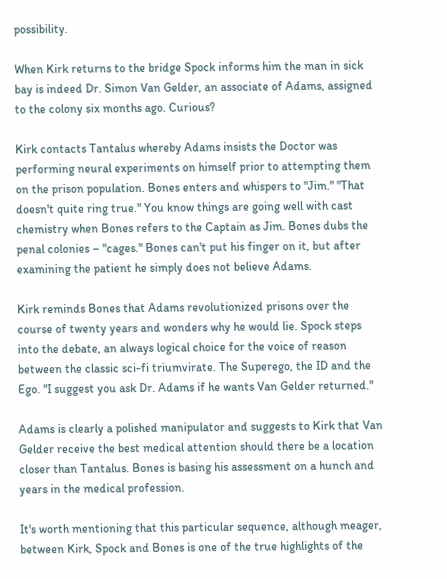possibility.

When Kirk returns to the bridge Spock informs him the man in sick bay is indeed Dr. Simon Van Gelder, an associate of Adams, assigned to the colony six months ago. Curious?

Kirk contacts Tantalus whereby Adams insists the Doctor was performing neural experiments on himself prior to attempting them on the prison population. Bones enters and whispers to "Jim." "That doesn't quite ring true." You know things are going well with cast chemistry when Bones refers to the Captain as Jim. Bones dubs the penal colonies – "cages." Bones can't put his finger on it, but after examining the patient he simply does not believe Adams.

Kirk reminds Bones that Adams revolutionized prisons over the course of twenty years and wonders why he would lie. Spock steps into the debate, an always logical choice for the voice of reason between the classic sci-fi triumvirate. The Superego, the ID and the Ego. "I suggest you ask Dr. Adams if he wants Van Gelder returned."

Adams is clearly a polished manipulator and suggests to Kirk that Van Gelder receive the best medical attention should there be a location closer than Tantalus. Bones is basing his assessment on a hunch and years in the medical profession.

It's worth mentioning that this particular sequence, although meager, between Kirk, Spock and Bones is one of the true highlights of the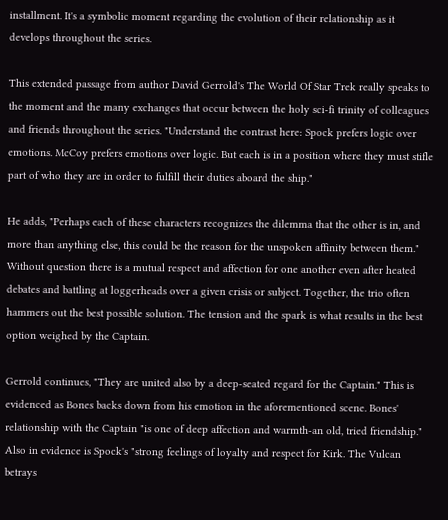installment. It's a symbolic moment regarding the evolution of their relationship as it develops throughout the series.

This extended passage from author David Gerrold's The World Of Star Trek really speaks to the moment and the many exchanges that occur between the holy sci-fi trinity of colleagues and friends throughout the series. "Understand the contrast here: Spock prefers logic over emotions. McCoy prefers emotions over logic. But each is in a position where they must stifle part of who they are in order to fulfill their duties aboard the ship."

He adds, "Perhaps each of these characters recognizes the dilemma that the other is in, and more than anything else, this could be the reason for the unspoken affinity between them." Without question there is a mutual respect and affection for one another even after heated debates and battling at loggerheads over a given crisis or subject. Together, the trio often hammers out the best possible solution. The tension and the spark is what results in the best option weighed by the Captain.

Gerrold continues, "They are united also by a deep-seated regard for the Captain." This is evidenced as Bones backs down from his emotion in the aforementioned scene. Bones' relationship with the Captain "is one of deep affection and warmth-an old, tried friendship." Also in evidence is Spock's "strong feelings of loyalty and respect for Kirk. The Vulcan betrays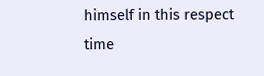himself in this respect time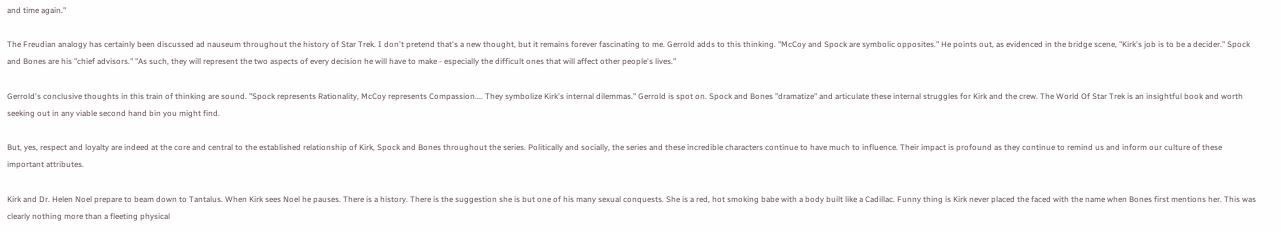and time again."

The Freudian analogy has certainly been discussed ad nauseum throughout the history of Star Trek. I don't pretend that's a new thought, but it remains forever fascinating to me. Gerrold adds to this thinking. "McCoy and Spock are symbolic opposites." He points out, as evidenced in the bridge scene, "Kirk's job is to be a decider." Spock and Bones are his "chief advisors." "As such, they will represent the two aspects of every decision he will have to make - especially the difficult ones that will affect other people's lives."

Gerrold's conclusive thoughts in this train of thinking are sound. "Spock represents Rationality, McCoy represents Compassion.... They symbolize Kirk's internal dilemmas." Gerrold is spot on. Spock and Bones "dramatize" and articulate these internal struggles for Kirk and the crew. The World Of Star Trek is an insightful book and worth seeking out in any viable second hand bin you might find.

But, yes, respect and loyalty are indeed at the core and central to the established relationship of Kirk, Spock and Bones throughout the series. Politically and socially, the series and these incredible characters continue to have much to influence. Their impact is profound as they continue to remind us and inform our culture of these important attributes.

Kirk and Dr. Helen Noel prepare to beam down to Tantalus. When Kirk sees Noel he pauses. There is a history. There is the suggestion she is but one of his many sexual conquests. She is a red, hot smoking babe with a body built like a Cadillac. Funny thing is Kirk never placed the faced with the name when Bones first mentions her. This was clearly nothing more than a fleeting physical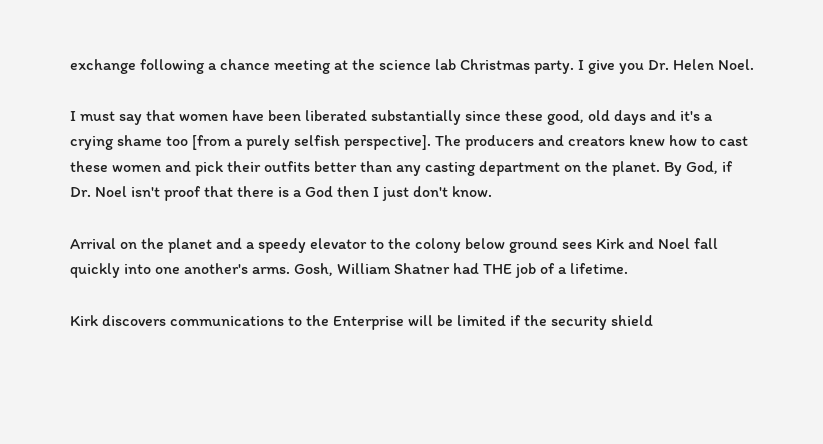exchange following a chance meeting at the science lab Christmas party. I give you Dr. Helen Noel.

I must say that women have been liberated substantially since these good, old days and it's a crying shame too [from a purely selfish perspective]. The producers and creators knew how to cast these women and pick their outfits better than any casting department on the planet. By God, if Dr. Noel isn't proof that there is a God then I just don't know.

Arrival on the planet and a speedy elevator to the colony below ground sees Kirk and Noel fall quickly into one another's arms. Gosh, William Shatner had THE job of a lifetime.

Kirk discovers communications to the Enterprise will be limited if the security shield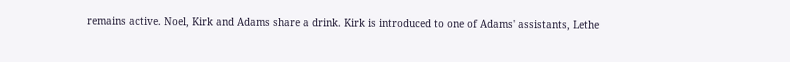remains active. Noel, Kirk and Adams share a drink. Kirk is introduced to one of Adams' assistants, Lethe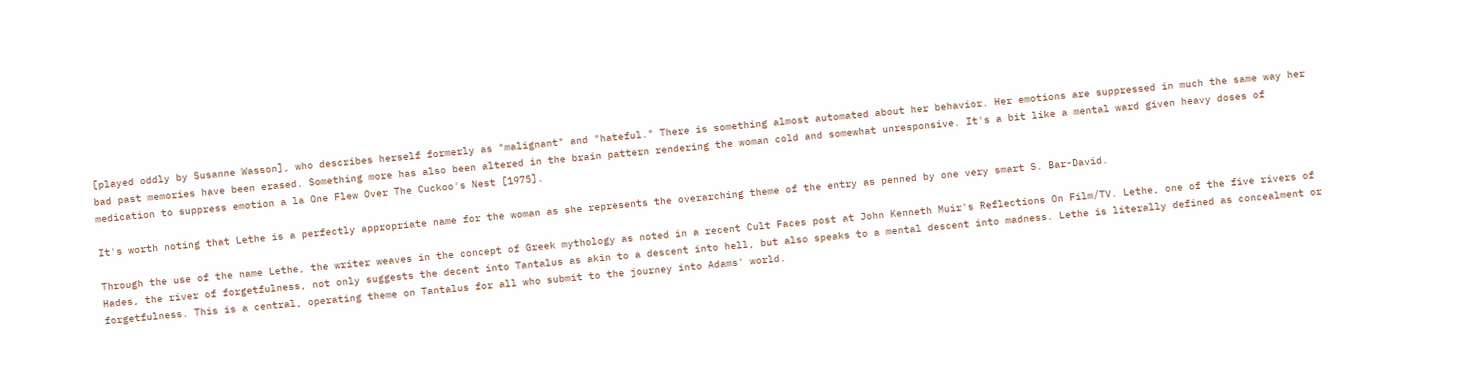[played oddly by Susanne Wasson], who describes herself formerly as "malignant" and "hateful." There is something almost automated about her behavior. Her emotions are suppressed in much the same way her bad past memories have been erased. Something more has also been altered in the brain pattern rendering the woman cold and somewhat unresponsive. It's a bit like a mental ward given heavy doses of medication to suppress emotion a la One Flew Over The Cuckoo's Nest [1975].

It's worth noting that Lethe is a perfectly appropriate name for the woman as she represents the overarching theme of the entry as penned by one very smart S. Bar-David.

Through the use of the name Lethe, the writer weaves in the concept of Greek mythology as noted in a recent Cult Faces post at John Kenneth Muir's Reflections On Film/TV. Lethe, one of the five rivers of Hades, the river of forgetfulness, not only suggests the decent into Tantalus as akin to a descent into hell, but also speaks to a mental descent into madness. Lethe is literally defined as concealment or forgetfulness. This is a central, operating theme on Tantalus for all who submit to the journey into Adams' world.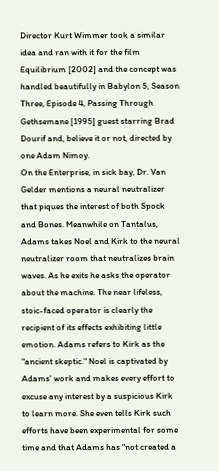Director Kurt Wimmer took a similar idea and ran with it for the film Equilibrium [2002] and the concept was handled beautifully in Babylon 5, Season Three, Episode 4, Passing Through Gethsemane [1995] guest starring Brad Dourif and, believe it or not, directed by one Adam Nimoy.
On the Enterprise, in sick bay, Dr. Van Gelder mentions a neural neutralizer that piques the interest of both Spock and Bones. Meanwhile on Tantalus, Adams takes Noel and Kirk to the neural neutralizer room that neutralizes brain waves. As he exits he asks the operator about the machine. The near lifeless, stoic-faced operator is clearly the recipient of its effects exhibiting little emotion. Adams refers to Kirk as the "ancient skeptic." Noel is captivated by Adams' work and makes every effort to excuse any interest by a suspicious Kirk to learn more. She even tells Kirk such efforts have been experimental for some time and that Adams has "not created a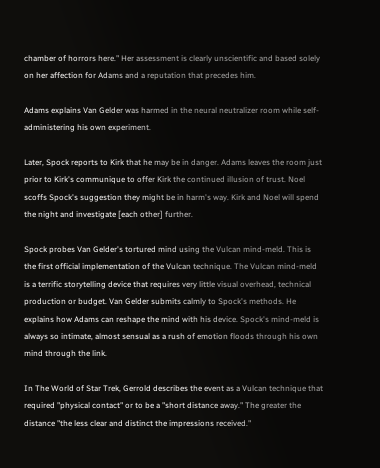chamber of horrors here." Her assessment is clearly unscientific and based solely on her affection for Adams and a reputation that precedes him.

Adams explains Van Gelder was harmed in the neural neutralizer room while self-administering his own experiment.

Later, Spock reports to Kirk that he may be in danger. Adams leaves the room just prior to Kirk's communique to offer Kirk the continued illusion of trust. Noel scoffs Spock's suggestion they might be in harm's way. Kirk and Noel will spend the night and investigate [each other] further.

Spock probes Van Gelder's tortured mind using the Vulcan mind-meld. This is the first official implementation of the Vulcan technique. The Vulcan mind-meld is a terrific storytelling device that requires very little visual overhead, technical production or budget. Van Gelder submits calmly to Spock's methods. He explains how Adams can reshape the mind with his device. Spock's mind-meld is always so intimate, almost sensual as a rush of emotion floods through his own mind through the link.

In The World of Star Trek, Gerrold describes the event as a Vulcan technique that required "physical contact" or to be a "short distance away." The greater the distance "the less clear and distinct the impressions received."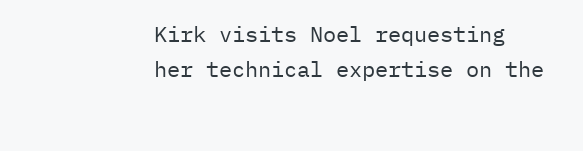Kirk visits Noel requesting her technical expertise on the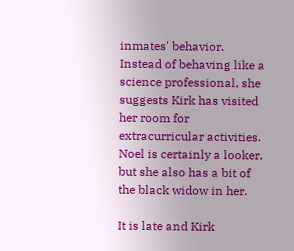inmates' behavior. Instead of behaving like a science professional, she suggests Kirk has visited her room for extracurricular activities. Noel is certainly a looker, but she also has a bit of the black widow in her.

It is late and Kirk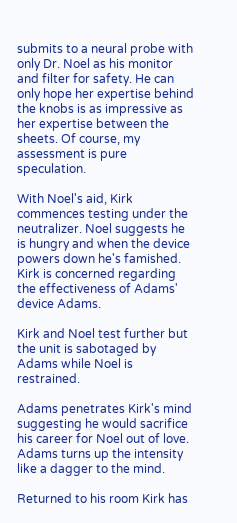submits to a neural probe with only Dr. Noel as his monitor and filter for safety. He can only hope her expertise behind the knobs is as impressive as her expertise between the sheets. Of course, my assessment is pure speculation.

With Noel's aid, Kirk commences testing under the neutralizer. Noel suggests he is hungry and when the device powers down he's famished. Kirk is concerned regarding the effectiveness of Adams' device Adams.

Kirk and Noel test further but the unit is sabotaged by Adams while Noel is restrained.

Adams penetrates Kirk's mind suggesting he would sacrifice his career for Noel out of love. Adams turns up the intensity like a dagger to the mind.

Returned to his room Kirk has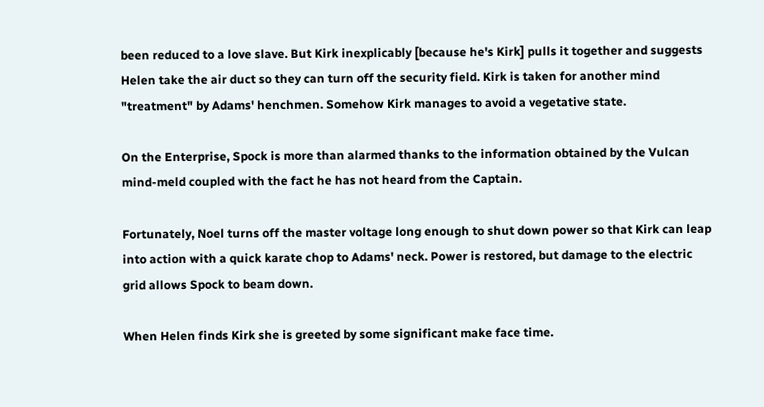been reduced to a love slave. But Kirk inexplicably [because he's Kirk] pulls it together and suggests Helen take the air duct so they can turn off the security field. Kirk is taken for another mind "treatment" by Adams' henchmen. Somehow Kirk manages to avoid a vegetative state.

On the Enterprise, Spock is more than alarmed thanks to the information obtained by the Vulcan mind-meld coupled with the fact he has not heard from the Captain.

Fortunately, Noel turns off the master voltage long enough to shut down power so that Kirk can leap into action with a quick karate chop to Adams' neck. Power is restored, but damage to the electric grid allows Spock to beam down.

When Helen finds Kirk she is greeted by some significant make face time.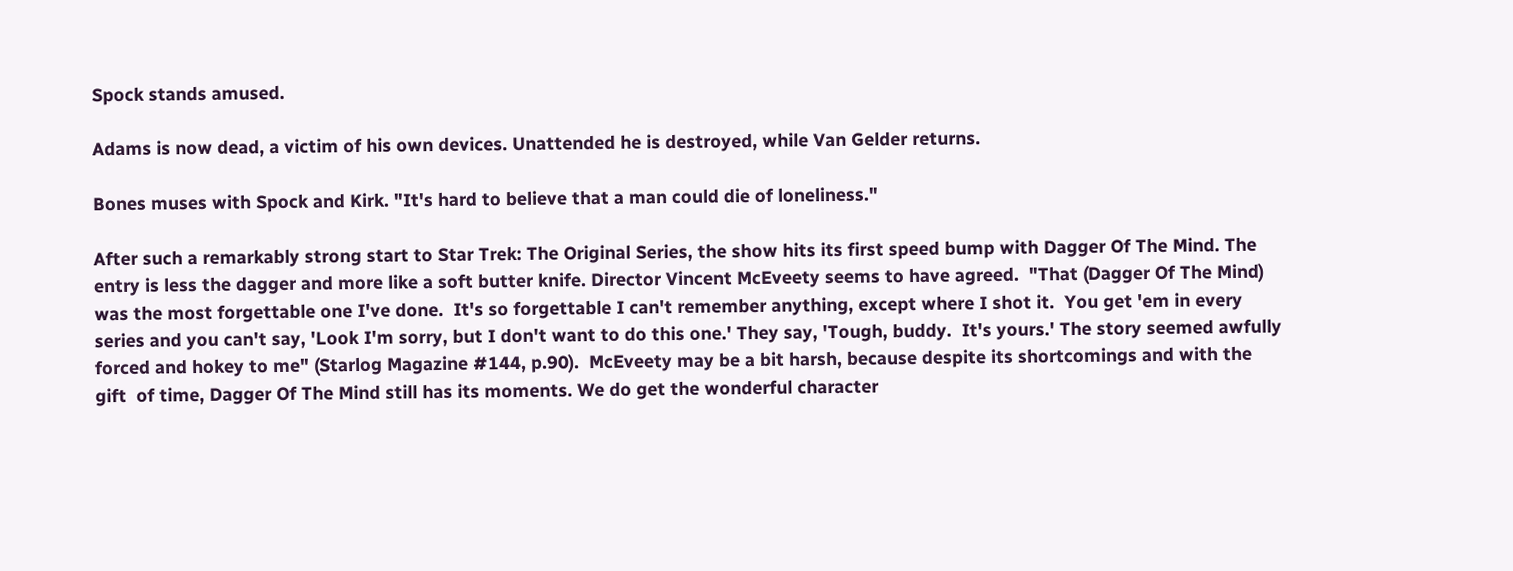Spock stands amused.

Adams is now dead, a victim of his own devices. Unattended he is destroyed, while Van Gelder returns.

Bones muses with Spock and Kirk. "It's hard to believe that a man could die of loneliness."

After such a remarkably strong start to Star Trek: The Original Series, the show hits its first speed bump with Dagger Of The Mind. The entry is less the dagger and more like a soft butter knife. Director Vincent McEveety seems to have agreed.  "That (Dagger Of The Mind) was the most forgettable one I've done.  It's so forgettable I can't remember anything, except where I shot it.  You get 'em in every series and you can't say, 'Look I'm sorry, but I don't want to do this one.' They say, 'Tough, buddy.  It's yours.' The story seemed awfully forced and hokey to me" (Starlog Magazine #144, p.90).  McEveety may be a bit harsh, because despite its shortcomings and with the gift  of time, Dagger Of The Mind still has its moments. We do get the wonderful character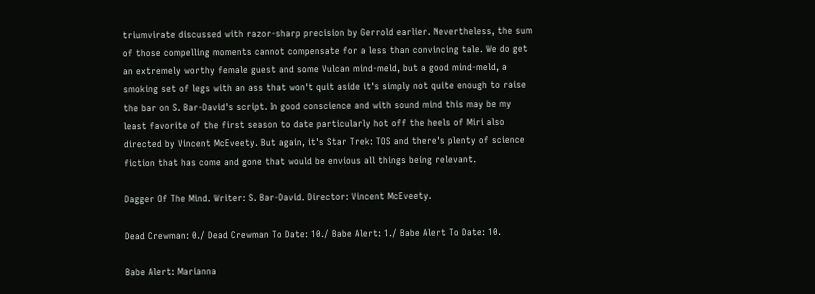triumvirate discussed with razor-sharp precision by Gerrold earlier. Nevertheless, the sum of those compelling moments cannot compensate for a less than convincing tale. We do get an extremely worthy female guest and some Vulcan mind-meld, but a good mind-meld, a smoking set of legs with an ass that won't quit aside it's simply not quite enough to raise the bar on S. Bar-David's script. In good conscience and with sound mind this may be my least favorite of the first season to date particularly hot off the heels of Miri also directed by Vincent McEveety. But again, it's Star Trek: TOS and there's plenty of science fiction that has come and gone that would be envious all things being relevant.

Dagger Of The Mind. Writer: S. Bar-David. Director: Vincent McEveety.

Dead Crewman: 0./ Dead Crewman To Date: 10./ Babe Alert: 1./ Babe Alert To Date: 10.

Babe Alert: Marianna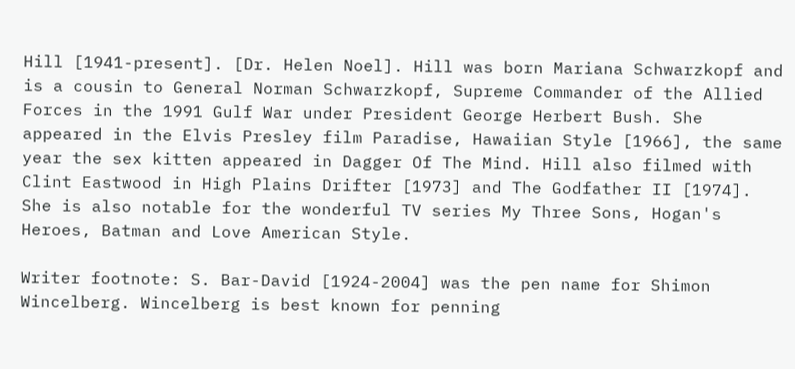Hill [1941-present]. [Dr. Helen Noel]. Hill was born Mariana Schwarzkopf and is a cousin to General Norman Schwarzkopf, Supreme Commander of the Allied Forces in the 1991 Gulf War under President George Herbert Bush. She appeared in the Elvis Presley film Paradise, Hawaiian Style [1966], the same year the sex kitten appeared in Dagger Of The Mind. Hill also filmed with Clint Eastwood in High Plains Drifter [1973] and The Godfather II [1974]. She is also notable for the wonderful TV series My Three Sons, Hogan's Heroes, Batman and Love American Style.

Writer footnote: S. Bar-David [1924-2004] was the pen name for Shimon Wincelberg. Wincelberg is best known for penning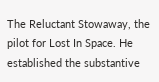The Reluctant Stowaway, the pilot for Lost In Space. He established the substantive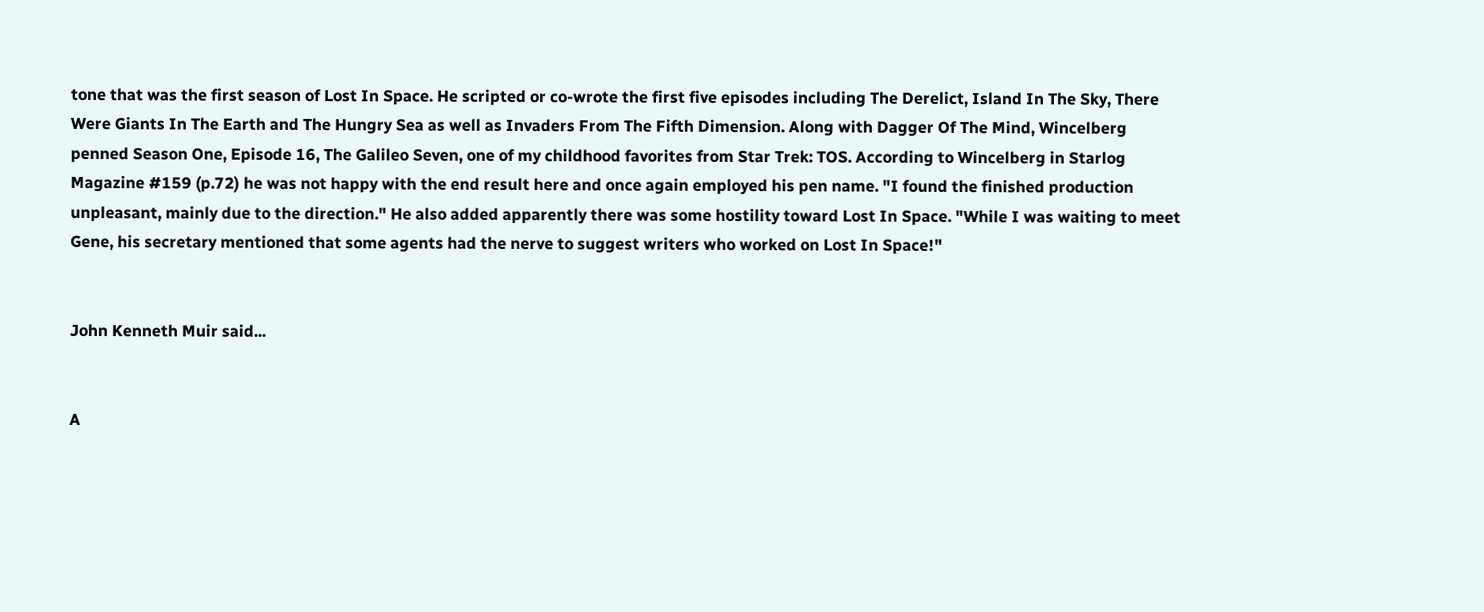tone that was the first season of Lost In Space. He scripted or co-wrote the first five episodes including The Derelict, Island In The Sky, There Were Giants In The Earth and The Hungry Sea as well as Invaders From The Fifth Dimension. Along with Dagger Of The Mind, Wincelberg penned Season One, Episode 16, The Galileo Seven, one of my childhood favorites from Star Trek: TOS. According to Wincelberg in Starlog Magazine #159 (p.72) he was not happy with the end result here and once again employed his pen name. "I found the finished production unpleasant, mainly due to the direction." He also added apparently there was some hostility toward Lost In Space. "While I was waiting to meet Gene, his secretary mentioned that some agents had the nerve to suggest writers who worked on Lost In Space!"


John Kenneth Muir said...


A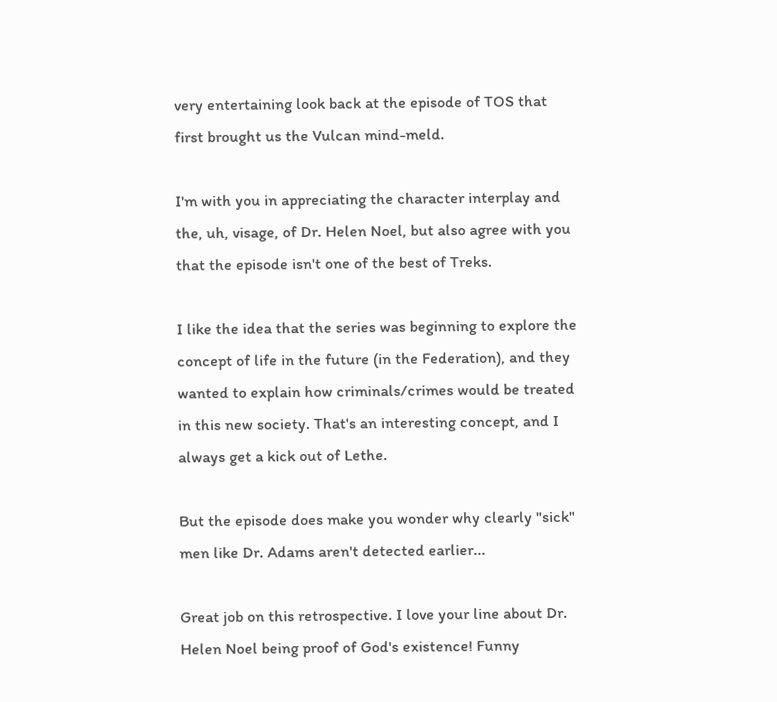very entertaining look back at the episode of TOS that first brought us the Vulcan mind-meld.

I'm with you in appreciating the character interplay and the, uh, visage, of Dr. Helen Noel, but also agree with you that the episode isn't one of the best of Treks.

I like the idea that the series was beginning to explore the concept of life in the future (in the Federation), and they wanted to explain how criminals/crimes would be treated in this new society. That's an interesting concept, and I always get a kick out of Lethe.

But the episode does make you wonder why clearly "sick" men like Dr. Adams aren't detected earlier...

Great job on this retrospective. I love your line about Dr. Helen Noel being proof of God's existence! Funny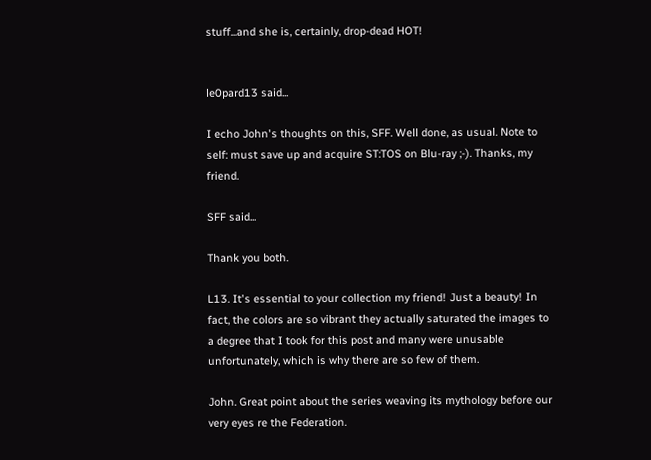stuff...and she is, certainly, drop-dead HOT!


le0pard13 said...

I echo John's thoughts on this, SFF. Well done, as usual. Note to self: must save up and acquire ST:TOS on Blu-ray ;-). Thanks, my friend.

SFF said...

Thank you both.

L13. It's essential to your collection my friend! Just a beauty! In fact, the colors are so vibrant they actually saturated the images to a degree that I took for this post and many were unusable unfortunately, which is why there are so few of them.

John. Great point about the series weaving its mythology before our very eyes re the Federation.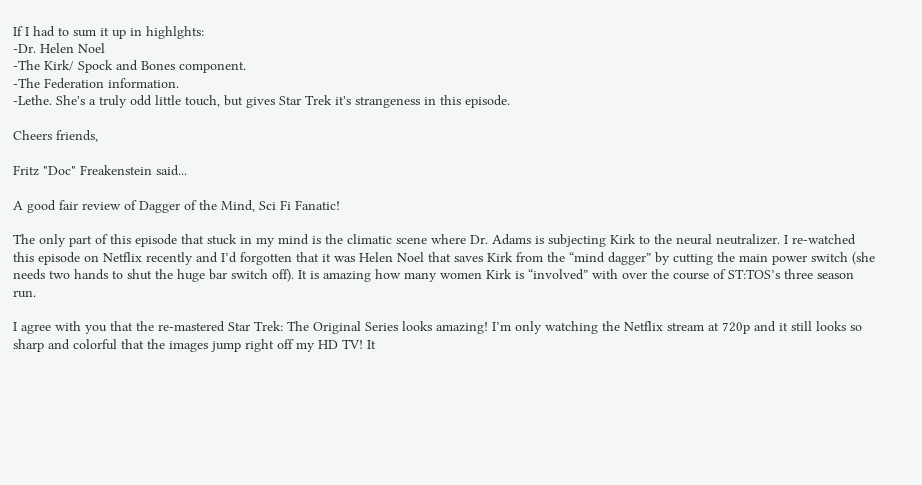If I had to sum it up in highlghts:
-Dr. Helen Noel
-The Kirk/ Spock and Bones component.
-The Federation information.
-Lethe. She's a truly odd little touch, but gives Star Trek it's strangeness in this episode.

Cheers friends,

Fritz "Doc" Freakenstein said...

A good fair review of Dagger of the Mind, Sci Fi Fanatic!

The only part of this episode that stuck in my mind is the climatic scene where Dr. Adams is subjecting Kirk to the neural neutralizer. I re-watched this episode on Netflix recently and I’d forgotten that it was Helen Noel that saves Kirk from the “mind dagger” by cutting the main power switch (she needs two hands to shut the huge bar switch off). It is amazing how many women Kirk is “involved” with over the course of ST:TOS’s three season run.

I agree with you that the re-mastered Star Trek: The Original Series looks amazing! I’m only watching the Netflix stream at 720p and it still looks so sharp and colorful that the images jump right off my HD TV! It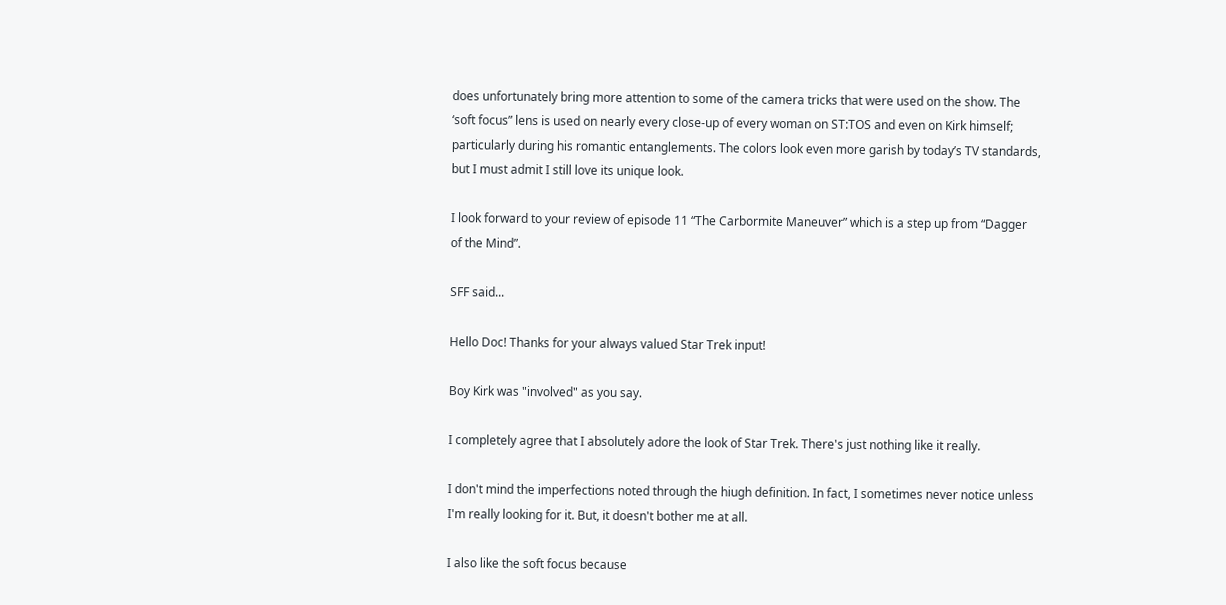does unfortunately bring more attention to some of the camera tricks that were used on the show. The ‘soft focus” lens is used on nearly every close-up of every woman on ST:TOS and even on Kirk himself; particularly during his romantic entanglements. The colors look even more garish by today’s TV standards, but I must admit I still love its unique look.

I look forward to your review of episode 11 “The Carbormite Maneuver” which is a step up from “Dagger of the Mind”.

SFF said...

Hello Doc! Thanks for your always valued Star Trek input!

Boy Kirk was "involved" as you say.

I completely agree that I absolutely adore the look of Star Trek. There's just nothing like it really.

I don't mind the imperfections noted through the hiugh definition. In fact, I sometimes never notice unless I'm really looking for it. But, it doesn't bother me at all.

I also like the soft focus because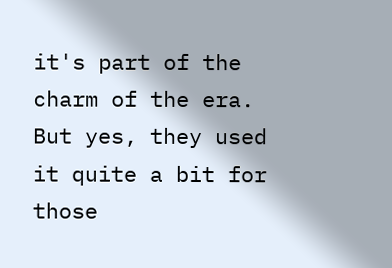it's part of the charm of the era. But yes, they used it quite a bit for those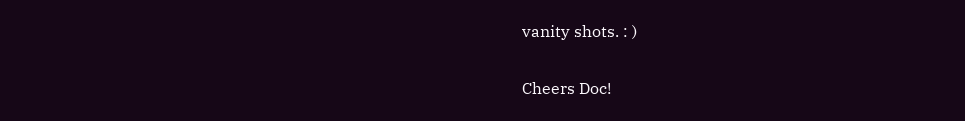vanity shots. : )

Cheers Doc!